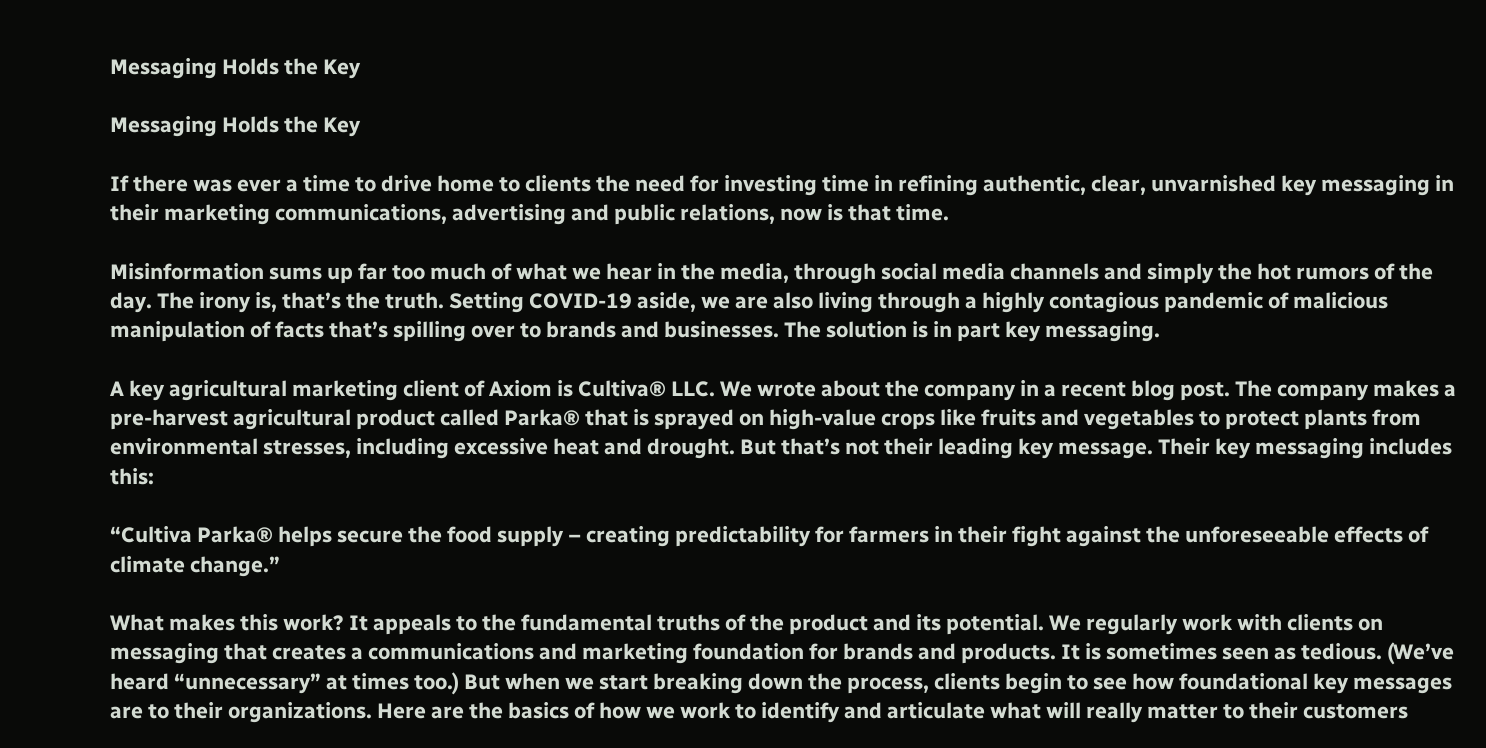Messaging Holds the Key

Messaging Holds the Key

If there was ever a time to drive home to clients the need for investing time in refining authentic, clear, unvarnished key messaging in their marketing communications, advertising and public relations, now is that time.

Misinformation sums up far too much of what we hear in the media, through social media channels and simply the hot rumors of the day. The irony is, that’s the truth. Setting COVID-19 aside, we are also living through a highly contagious pandemic of malicious manipulation of facts that’s spilling over to brands and businesses. The solution is in part key messaging.

A key agricultural marketing client of Axiom is Cultiva® LLC. We wrote about the company in a recent blog post. The company makes a pre-harvest agricultural product called Parka® that is sprayed on high-value crops like fruits and vegetables to protect plants from environmental stresses, including excessive heat and drought. But that’s not their leading key message. Their key messaging includes this:

“Cultiva Parka® helps secure the food supply – creating predictability for farmers in their fight against the unforeseeable effects of climate change.”

What makes this work? It appeals to the fundamental truths of the product and its potential. We regularly work with clients on messaging that creates a communications and marketing foundation for brands and products. It is sometimes seen as tedious. (We’ve heard “unnecessary” at times too.) But when we start breaking down the process, clients begin to see how foundational key messages are to their organizations. Here are the basics of how we work to identify and articulate what will really matter to their customers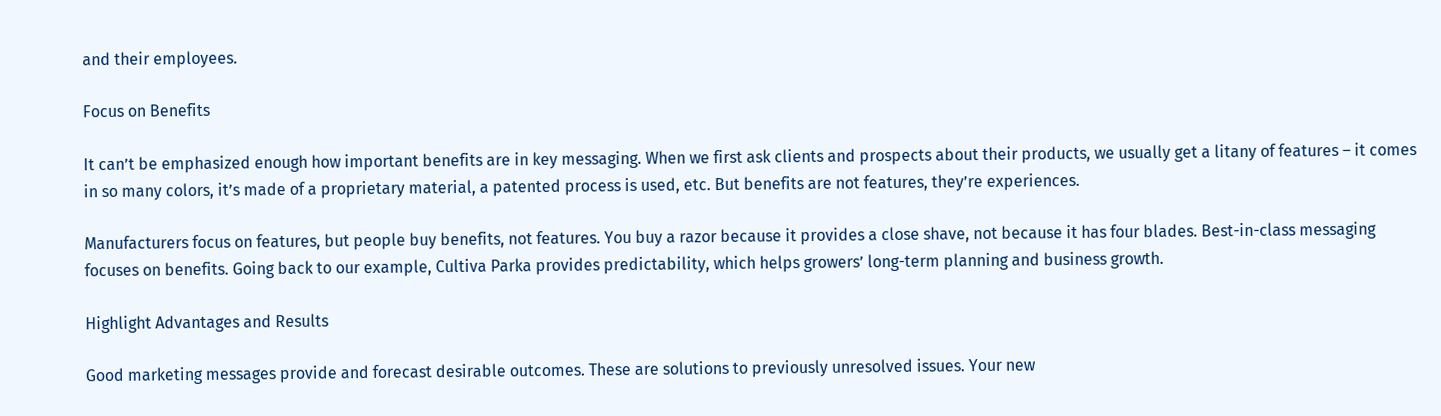and their employees.

Focus on Benefits

It can’t be emphasized enough how important benefits are in key messaging. When we first ask clients and prospects about their products, we usually get a litany of features – it comes in so many colors, it’s made of a proprietary material, a patented process is used, etc. But benefits are not features, they’re experiences.

Manufacturers focus on features, but people buy benefits, not features. You buy a razor because it provides a close shave, not because it has four blades. Best-in-class messaging focuses on benefits. Going back to our example, Cultiva Parka provides predictability, which helps growers’ long-term planning and business growth.

Highlight Advantages and Results

Good marketing messages provide and forecast desirable outcomes. These are solutions to previously unresolved issues. Your new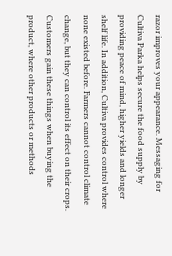razor improves your appearance. Messaging for Cultiva Parka helps secure the food supply by providing peace of mind, higher yields and longer shelf life. In addition, Cultiva provides control where none existed before. Farmers cannot control climate change, but they can control its effect on their crops. Customers gain these things when buying the product, where other products or methods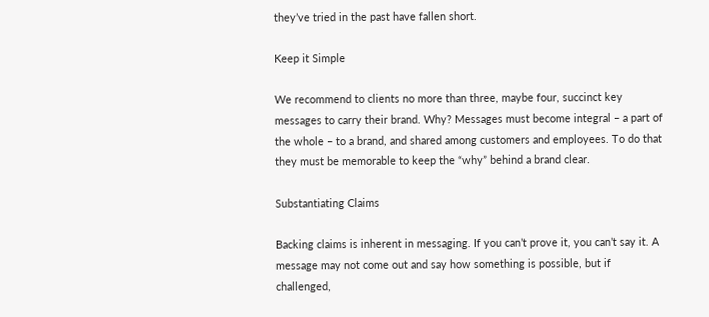they’ve tried in the past have fallen short.

Keep it Simple

We recommend to clients no more than three, maybe four, succinct key messages to carry their brand. Why? Messages must become integral – a part of the whole – to a brand, and shared among customers and employees. To do that they must be memorable to keep the “why” behind a brand clear.

Substantiating Claims

Backing claims is inherent in messaging. If you can’t prove it, you can’t say it. A message may not come out and say how something is possible, but if challenged,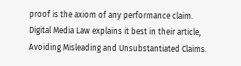proof is the axiom of any performance claim. Digital Media Law explains it best in their article, Avoiding Misleading and Unsubstantiated Claims.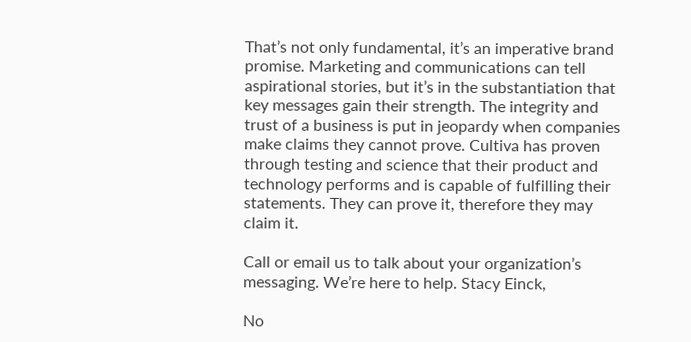That’s not only fundamental, it’s an imperative brand promise. Marketing and communications can tell aspirational stories, but it’s in the substantiation that key messages gain their strength. The integrity and trust of a business is put in jeopardy when companies make claims they cannot prove. Cultiva has proven through testing and science that their product and technology performs and is capable of fulfilling their statements. They can prove it, therefore they may claim it.

Call or email us to talk about your organization’s messaging. We’re here to help. Stacy Einck,

No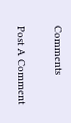Comments

Post A Comment